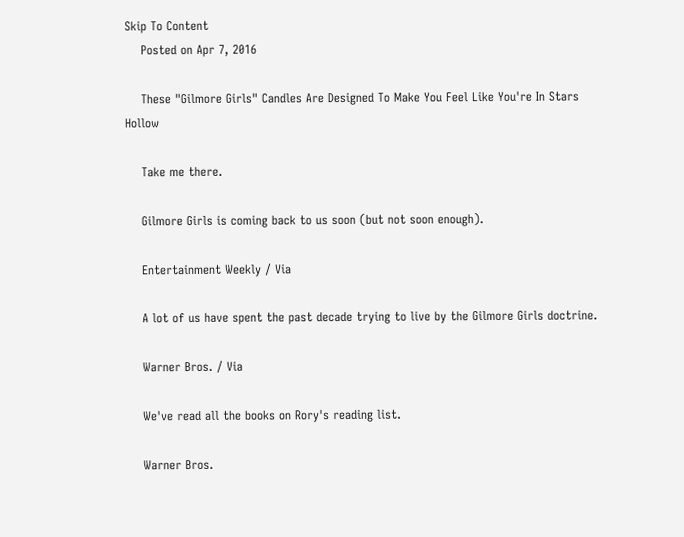Skip To Content
    Posted on Apr 7, 2016

    These "Gilmore Girls" Candles Are Designed To Make You Feel Like You're In Stars Hollow

    Take me there.

    Gilmore Girls is coming back to us soon (but not soon enough).

    Entertainment Weekly / Via

    A lot of us have spent the past decade trying to live by the Gilmore Girls doctrine.

    Warner Bros. / Via

    We've read all the books on Rory's reading list.

    Warner Bros.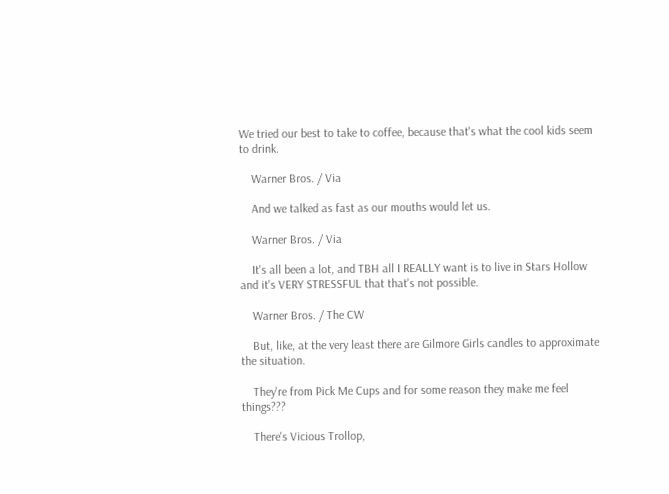We tried our best to take to coffee, because that's what the cool kids seem to drink.

    Warner Bros. / Via

    And we talked as fast as our mouths would let us.

    Warner Bros. / Via

    It's all been a lot, and TBH all I REALLY want is to live in Stars Hollow and it's VERY STRESSFUL that that's not possible.

    Warner Bros. / The CW

    But, like, at the very least there are Gilmore Girls candles to approximate the situation.

    They're from Pick Me Cups and for some reason they make me feel things???

    There's Vicious Trollop,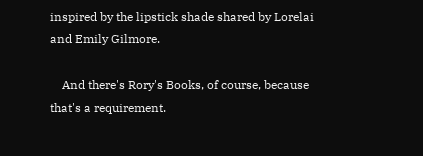inspired by the lipstick shade shared by Lorelai and Emily Gilmore.

    And there's Rory's Books, of course, because that's a requirement.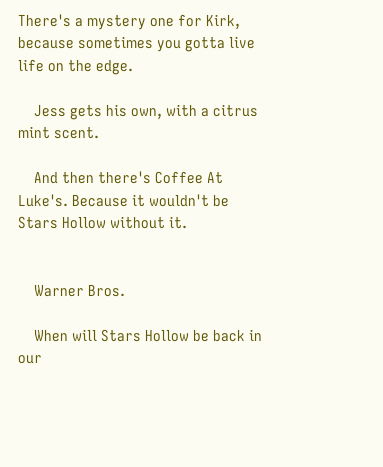There's a mystery one for Kirk, because sometimes you gotta live life on the edge.

    Jess gets his own, with a citrus mint scent.

    And then there's Coffee At Luke's. Because it wouldn't be Stars Hollow without it.


    Warner Bros.

    When will Stars Hollow be back in our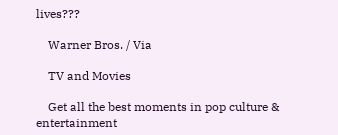lives???

    Warner Bros. / Via

    TV and Movies

    Get all the best moments in pop culture & entertainment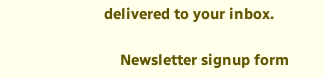delivered to your inbox.

    Newsletter signup form